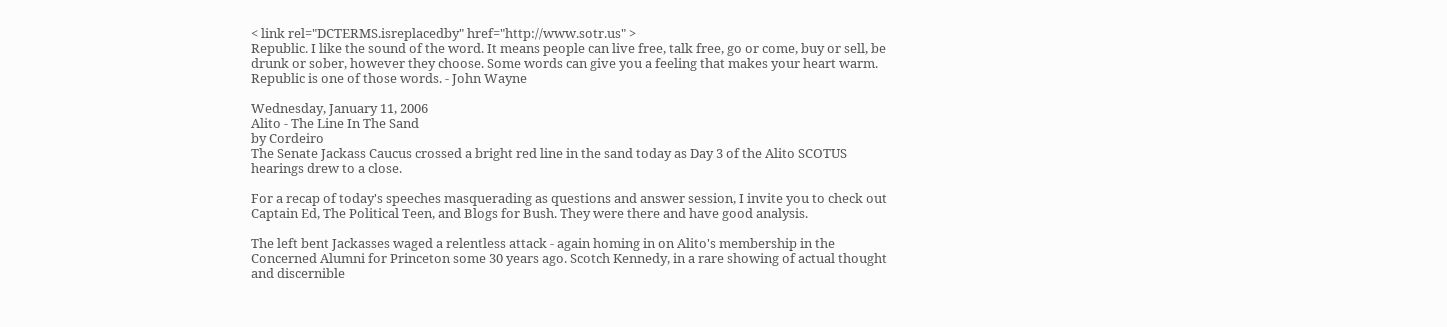< link rel="DCTERMS.isreplacedby" href="http://www.sotr.us" >
Republic. I like the sound of the word. It means people can live free, talk free, go or come, buy or sell, be drunk or sober, however they choose. Some words can give you a feeling that makes your heart warm. Republic is one of those words. - John Wayne

Wednesday, January 11, 2006
Alito - The Line In The Sand
by Cordeiro
The Senate Jackass Caucus crossed a bright red line in the sand today as Day 3 of the Alito SCOTUS hearings drew to a close.

For a recap of today's speeches masquerading as questions and answer session, I invite you to check out Captain Ed, The Political Teen, and Blogs for Bush. They were there and have good analysis.

The left bent Jackasses waged a relentless attack - again homing in on Alito's membership in the Concerned Alumni for Princeton some 30 years ago. Scotch Kennedy, in a rare showing of actual thought and discernible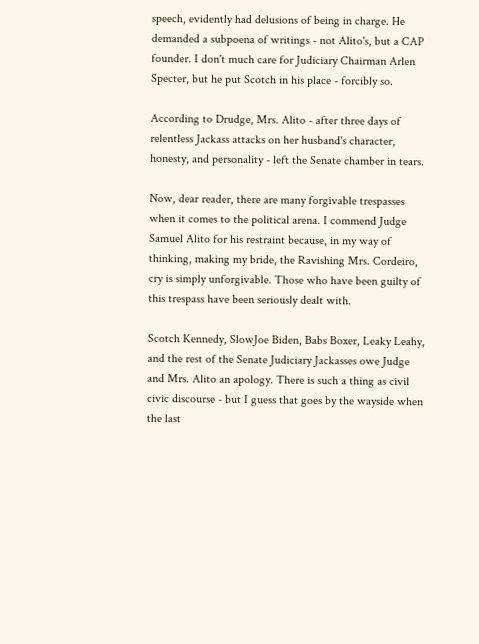speech, evidently had delusions of being in charge. He demanded a subpoena of writings - not Alito's, but a CAP founder. I don't much care for Judiciary Chairman Arlen Specter, but he put Scotch in his place - forcibly so.

According to Drudge, Mrs. Alito - after three days of relentless Jackass attacks on her husband's character, honesty, and personality - left the Senate chamber in tears.

Now, dear reader, there are many forgivable trespasses when it comes to the political arena. I commend Judge Samuel Alito for his restraint because, in my way of thinking, making my bride, the Ravishing Mrs. Cordeiro, cry is simply unforgivable. Those who have been guilty of this trespass have been seriously dealt with.

Scotch Kennedy, SlowJoe Biden, Babs Boxer, Leaky Leahy, and the rest of the Senate Judiciary Jackasses owe Judge and Mrs. Alito an apology. There is such a thing as civil civic discourse - but I guess that goes by the wayside when the last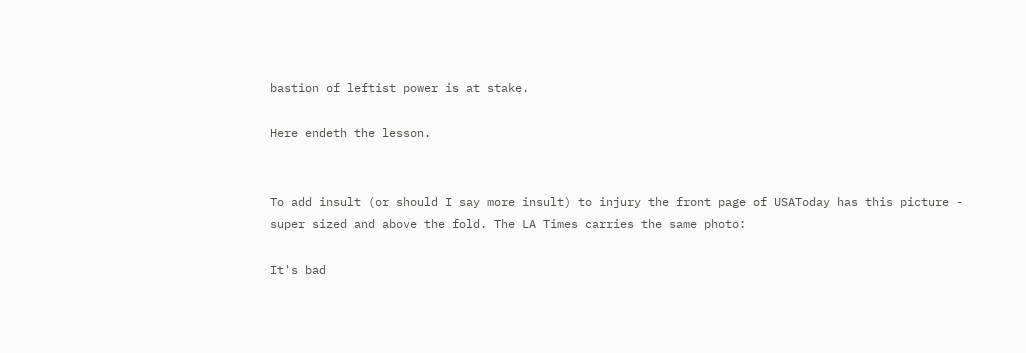bastion of leftist power is at stake.

Here endeth the lesson.


To add insult (or should I say more insult) to injury the front page of USAToday has this picture - super sized and above the fold. The LA Times carries the same photo:

It's bad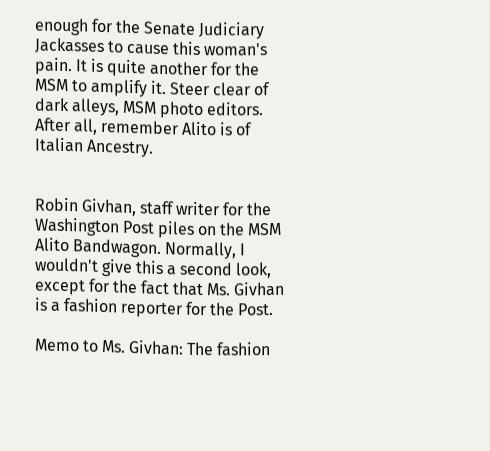enough for the Senate Judiciary Jackasses to cause this woman's pain. It is quite another for the MSM to amplify it. Steer clear of dark alleys, MSM photo editors. After all, remember Alito is of Italian Ancestry.


Robin Givhan, staff writer for the Washington Post piles on the MSM Alito Bandwagon. Normally, I wouldn't give this a second look, except for the fact that Ms. Givhan is a fashion reporter for the Post.

Memo to Ms. Givhan: The fashion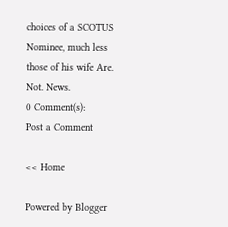choices of a SCOTUS Nominee, much less those of his wife Are. Not. News.
0 Comment(s):
Post a Comment

<< Home

Powered by Blogger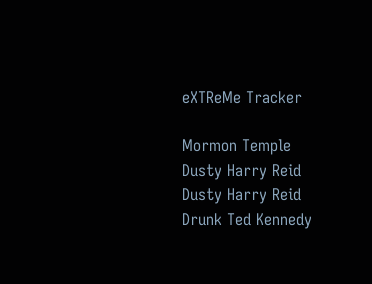eXTReMe Tracker

Mormon Temple
Dusty Harry Reid Dusty Harry Reid Drunk Ted Kennedy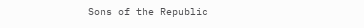Sons of the Republic